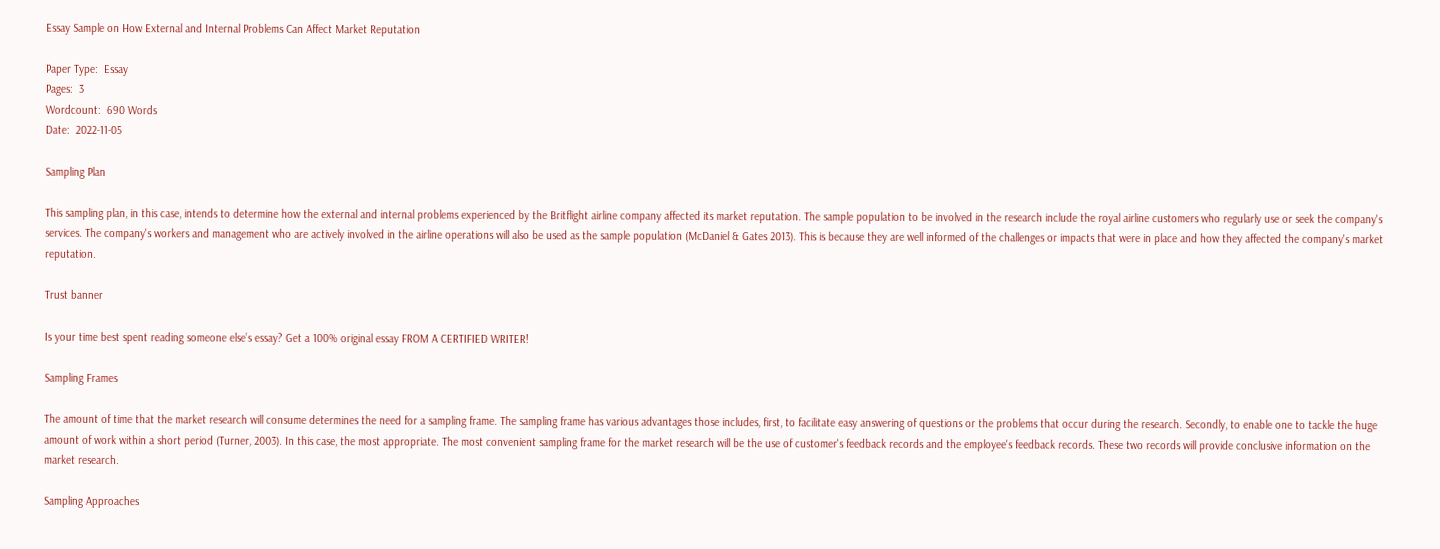Essay Sample on How External and Internal Problems Can Affect Market Reputation

Paper Type:  Essay
Pages:  3
Wordcount:  690 Words
Date:  2022-11-05

Sampling Plan

This sampling plan, in this case, intends to determine how the external and internal problems experienced by the Britflight airline company affected its market reputation. The sample population to be involved in the research include the royal airline customers who regularly use or seek the company's services. The company's workers and management who are actively involved in the airline operations will also be used as the sample population (McDaniel & Gates 2013). This is because they are well informed of the challenges or impacts that were in place and how they affected the company's market reputation.

Trust banner

Is your time best spent reading someone else’s essay? Get a 100% original essay FROM A CERTIFIED WRITER!

Sampling Frames

The amount of time that the market research will consume determines the need for a sampling frame. The sampling frame has various advantages those includes, first, to facilitate easy answering of questions or the problems that occur during the research. Secondly, to enable one to tackle the huge amount of work within a short period (Turner, 2003). In this case, the most appropriate. The most convenient sampling frame for the market research will be the use of customer's feedback records and the employee's feedback records. These two records will provide conclusive information on the market research.

Sampling Approaches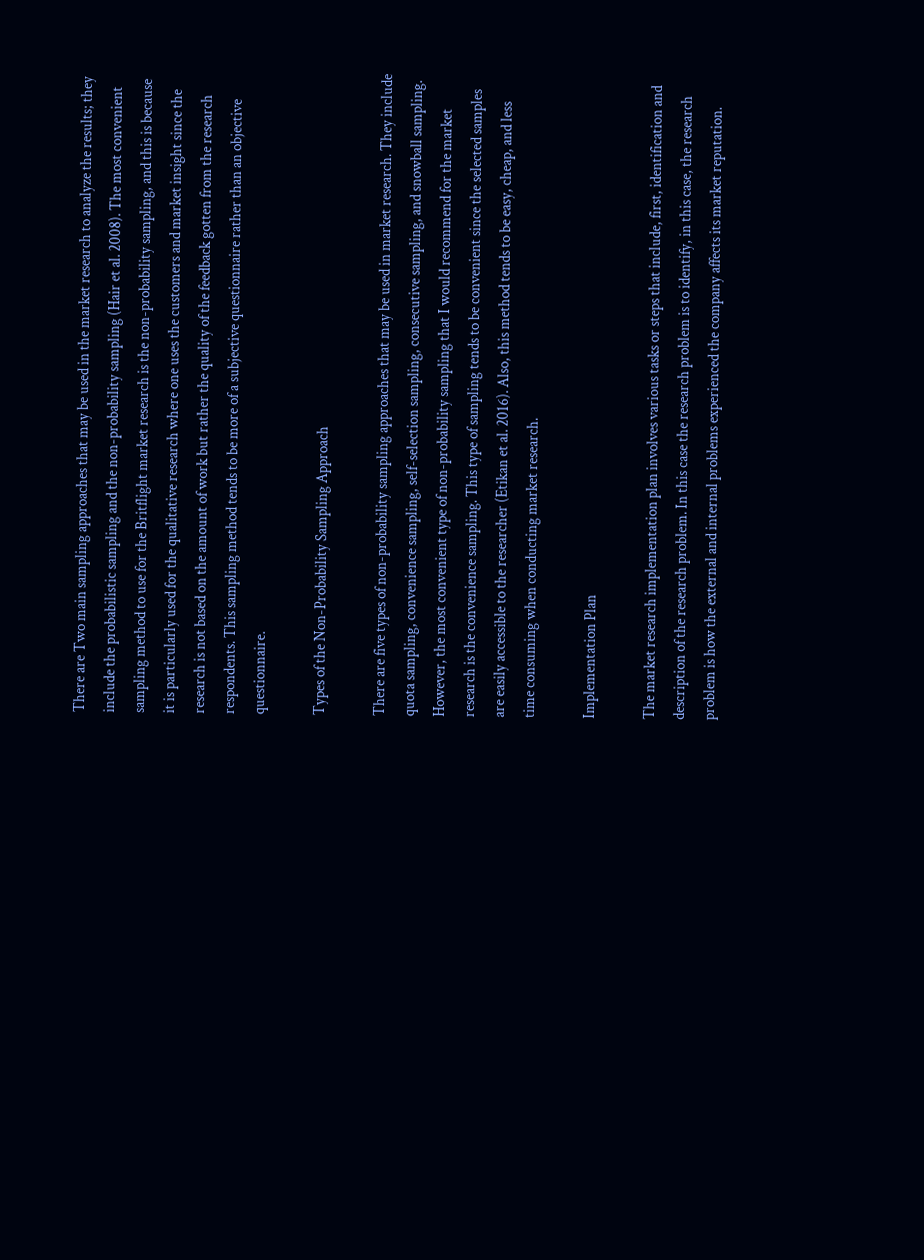There are Two main sampling approaches that may be used in the market research to analyze the results; they include the probabilistic sampling and the non-probability sampling (Hair et al. 2008). The most convenient sampling method to use for the Britflight market research is the non-probability sampling, and this is because it is particularly used for the qualitative research where one uses the customers and market insight since the research is not based on the amount of work but rather the quality of the feedback gotten from the research respondents. This sampling method tends to be more of a subjective questionnaire rather than an objective questionnaire.

Types of the Non-Probability Sampling Approach

There are five types of non-probability sampling approaches that may be used in market research. They include quota sampling, convenience sampling, self-selection sampling, consecutive sampling, and snowball sampling. However, the most convenient type of non-probability sampling that I would recommend for the market research is the convenience sampling. This type of sampling tends to be convenient since the selected samples are easily accessible to the researcher (Etikan et al. 2016). Also, this method tends to be easy, cheap, and less time consuming when conducting market research.

Implementation Plan

The market research implementation plan involves various tasks or steps that include, first, identification and description of the research problem. In this case the research problem is to identify, in this case, the research problem is how the external and internal problems experienced the company affects its market reputation.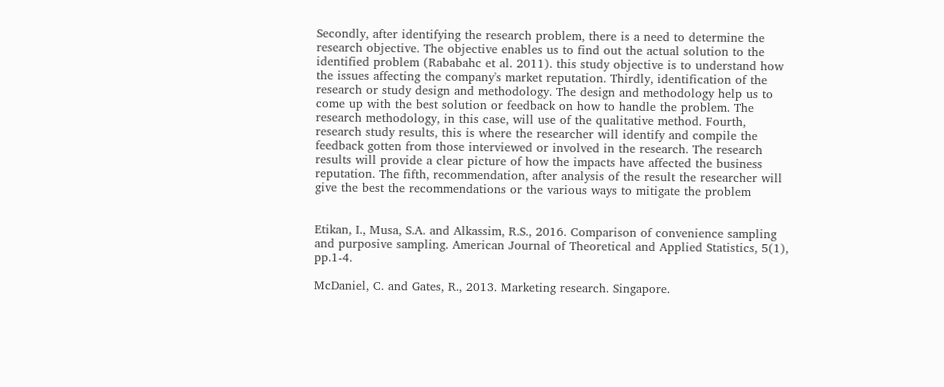Secondly, after identifying the research problem, there is a need to determine the research objective. The objective enables us to find out the actual solution to the identified problem (Rababahc et al. 2011). this study objective is to understand how the issues affecting the company's market reputation. Thirdly, identification of the research or study design and methodology. The design and methodology help us to come up with the best solution or feedback on how to handle the problem. The research methodology, in this case, will use of the qualitative method. Fourth, research study results, this is where the researcher will identify and compile the feedback gotten from those interviewed or involved in the research. The research results will provide a clear picture of how the impacts have affected the business reputation. The fifth, recommendation, after analysis of the result the researcher will give the best the recommendations or the various ways to mitigate the problem


Etikan, I., Musa, S.A. and Alkassim, R.S., 2016. Comparison of convenience sampling and purposive sampling. American Journal of Theoretical and Applied Statistics, 5(1), pp.1-4.

McDaniel, C. and Gates, R., 2013. Marketing research. Singapore.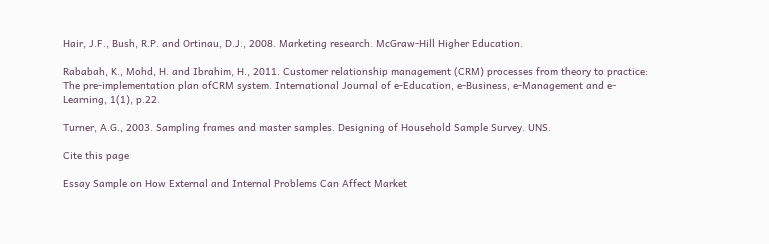Hair, J.F., Bush, R.P. and Ortinau, D.J., 2008. Marketing research. McGraw-Hill Higher Education.

Rababah, K., Mohd, H. and Ibrahim, H., 2011. Customer relationship management (CRM) processes from theory to practice: The pre-implementation plan ofCRM system. International Journal of e-Education, e-Business, e-Management and e-Learning, 1(1), p.22.

Turner, A.G., 2003. Sampling frames and master samples. Designing of Household Sample Survey. UNS.

Cite this page

Essay Sample on How External and Internal Problems Can Affect Market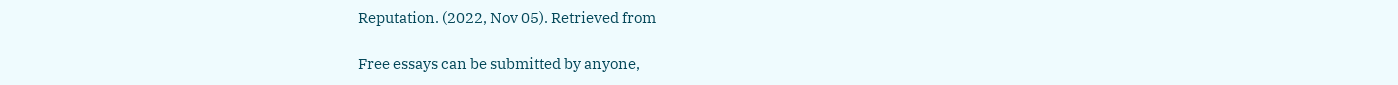Reputation. (2022, Nov 05). Retrieved from

Free essays can be submitted by anyone,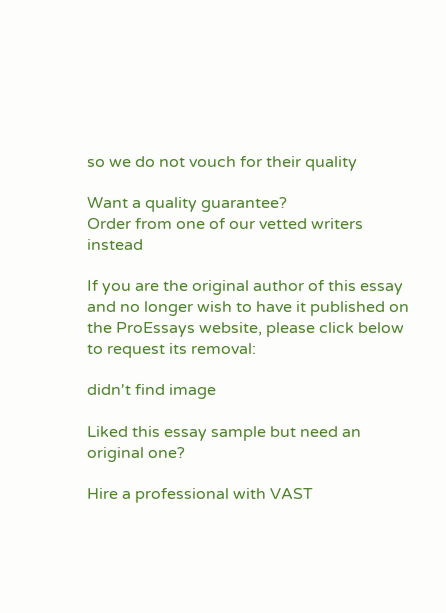so we do not vouch for their quality

Want a quality guarantee?
Order from one of our vetted writers instead

If you are the original author of this essay and no longer wish to have it published on the ProEssays website, please click below to request its removal:

didn't find image

Liked this essay sample but need an original one?

Hire a professional with VAST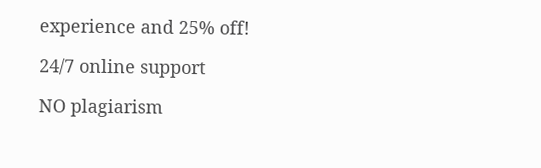experience and 25% off!

24/7 online support

NO plagiarism